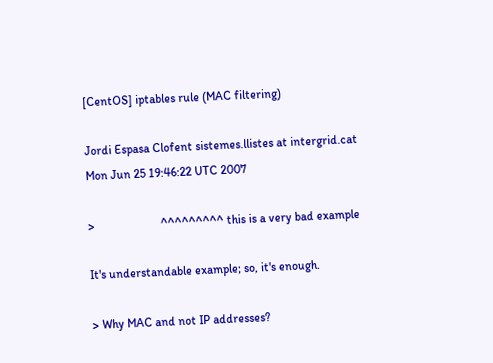[CentOS] iptables rule (MAC filtering)

Jordi Espasa Clofent sistemes.llistes at intergrid.cat
Mon Jun 25 19:46:22 UTC 2007

>                      ^^^^^^^^^ this is a very bad example

It's understandable example; so, it's enough.

> Why MAC and not IP addresses?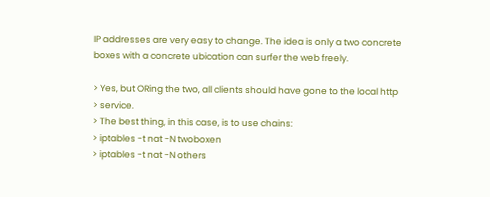IP addresses are very easy to change. The idea is only a two concrete
boxes with a concrete ubication can surfer the web freely.

> Yes, but ORing the two, all clients should have gone to the local http
> service.
> The best thing, in this case, is to use chains:
> iptables -t nat -N twoboxen
> iptables -t nat -N others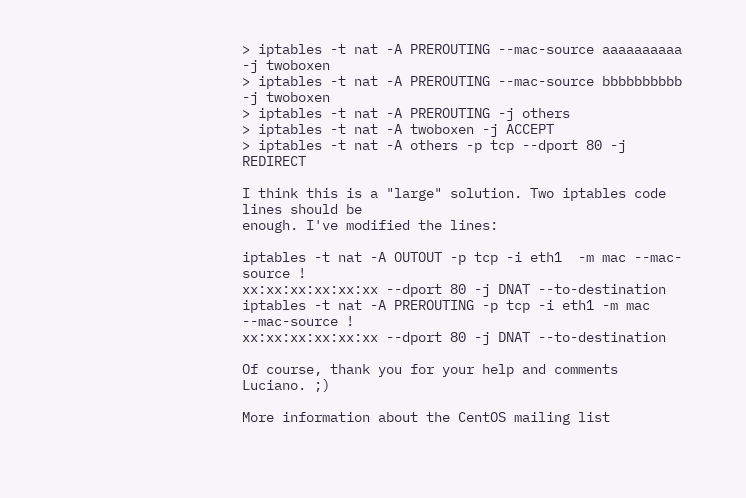> iptables -t nat -A PREROUTING --mac-source aaaaaaaaaa -j twoboxen
> iptables -t nat -A PREROUTING --mac-source bbbbbbbbbb -j twoboxen
> iptables -t nat -A PREROUTING -j others
> iptables -t nat -A twoboxen -j ACCEPT
> iptables -t nat -A others -p tcp --dport 80 -j REDIRECT

I think this is a "large" solution. Two iptables code lines should be
enough. I've modified the lines:

iptables -t nat -A OUTOUT -p tcp -i eth1  -m mac --mac-source !
xx:xx:xx:xx:xx:xx --dport 80 -j DNAT --to-destination
iptables -t nat -A PREROUTING -p tcp -i eth1 -m mac --mac-source !
xx:xx:xx:xx:xx:xx --dport 80 -j DNAT --to-destination

Of course, thank you for your help and comments Luciano. ;)

More information about the CentOS mailing list